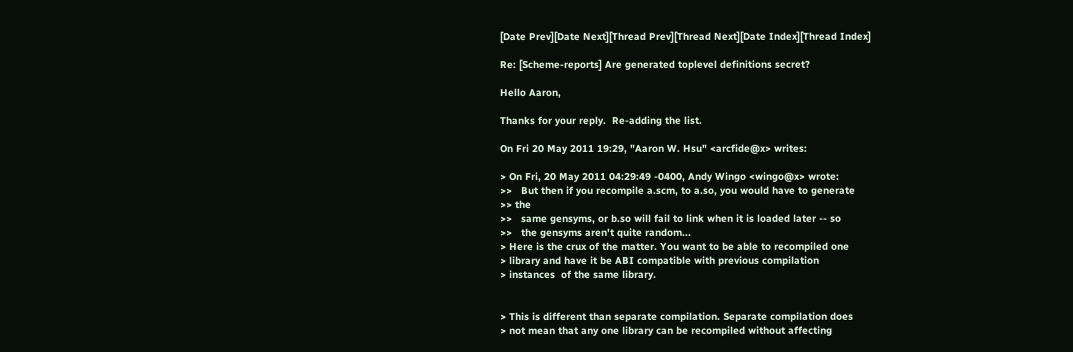[Date Prev][Date Next][Thread Prev][Thread Next][Date Index][Thread Index]

Re: [Scheme-reports] Are generated toplevel definitions secret?

Hello Aaron,

Thanks for your reply.  Re-adding the list.

On Fri 20 May 2011 19:29, "Aaron W. Hsu" <arcfide@x> writes:

> On Fri, 20 May 2011 04:29:49 -0400, Andy Wingo <wingo@x> wrote:
>>   But then if you recompile a.scm, to a.so, you would have to generate
>> the
>>   same gensyms, or b.so will fail to link when it is loaded later -- so
>>   the gensyms aren't quite random...
> Here is the crux of the matter. You want to be able to recompiled one
> library and have it be ABI compatible with previous compilation
> instances  of the same library.


> This is different than separate compilation. Separate compilation does
> not mean that any one library can be recompiled without affecting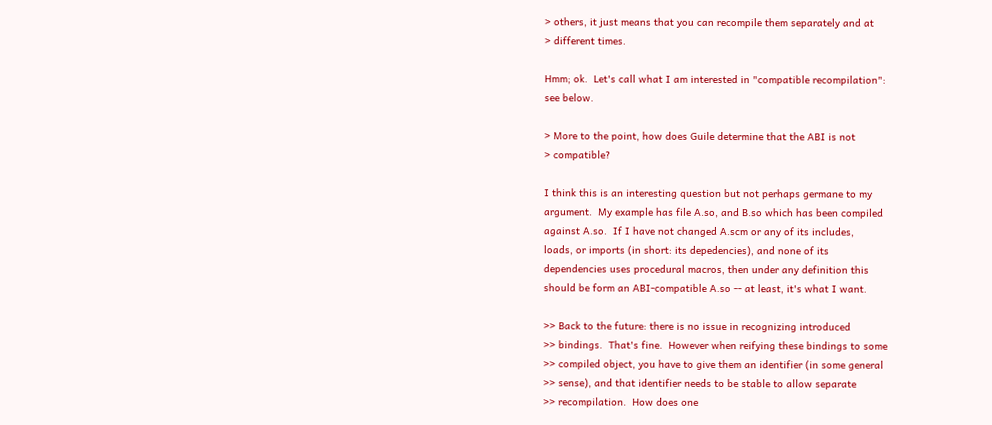> others, it just means that you can recompile them separately and at
> different times.

Hmm; ok.  Let's call what I am interested in "compatible recompilation":
see below.

> More to the point, how does Guile determine that the ABI is not
> compatible?

I think this is an interesting question but not perhaps germane to my
argument.  My example has file A.so, and B.so which has been compiled
against A.so.  If I have not changed A.scm or any of its includes,
loads, or imports (in short: its depedencies), and none of its
dependencies uses procedural macros, then under any definition this
should be form an ABI-compatible A.so -- at least, it's what I want.

>> Back to the future: there is no issue in recognizing introduced
>> bindings.  That's fine.  However when reifying these bindings to some
>> compiled object, you have to give them an identifier (in some general
>> sense), and that identifier needs to be stable to allow separate
>> recompilation.  How does one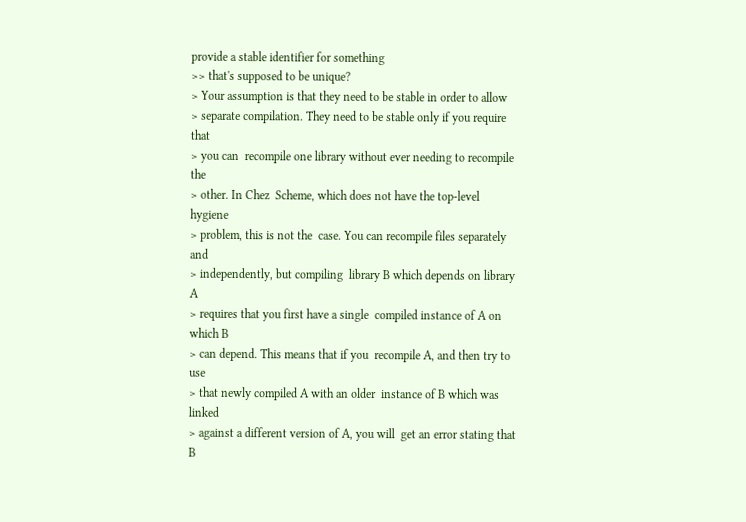provide a stable identifier for something
>> that's supposed to be unique?
> Your assumption is that they need to be stable in order to allow
> separate compilation. They need to be stable only if you require that
> you can  recompile one library without ever needing to recompile the
> other. In Chez  Scheme, which does not have the top-level hygiene
> problem, this is not the  case. You can recompile files separately and
> independently, but compiling  library B which depends on library A
> requires that you first have a single  compiled instance of A on which B
> can depend. This means that if you  recompile A, and then try to use
> that newly compiled A with an older  instance of B which was linked
> against a different version of A, you will  get an error stating that B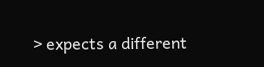> expects a different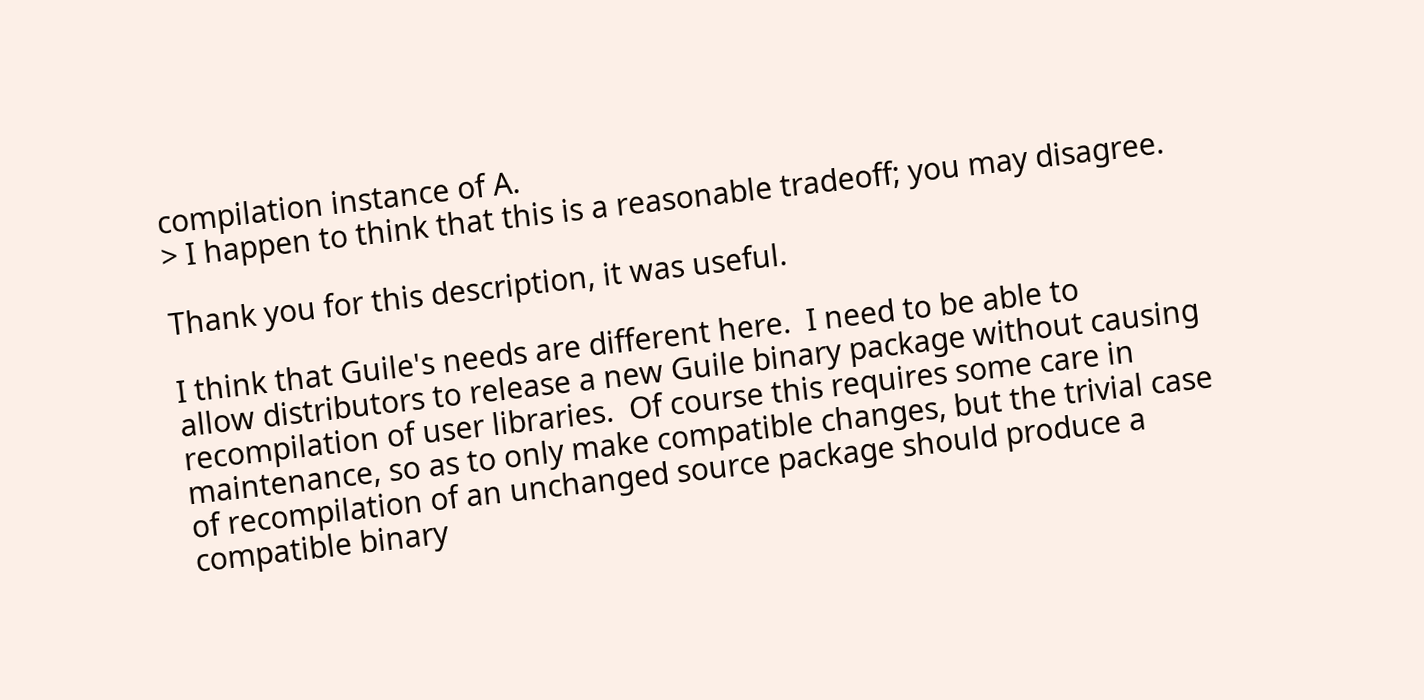compilation instance of A.
> I happen to think that this is a reasonable tradeoff; you may disagree.

Thank you for this description, it was useful.

I think that Guile's needs are different here.  I need to be able to
allow distributors to release a new Guile binary package without causing
recompilation of user libraries.  Of course this requires some care in
maintenance, so as to only make compatible changes, but the trivial case
of recompilation of an unchanged source package should produce a
compatible binary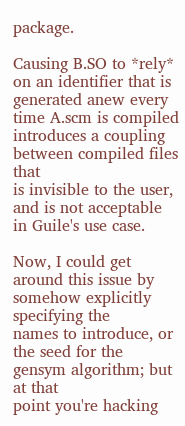package.

Causing B.SO to *rely* on an identifier that is generated anew every
time A.scm is compiled introduces a coupling between compiled files that
is invisible to the user, and is not acceptable in Guile's use case.

Now, I could get around this issue by somehow explicitly specifying the
names to introduce, or the seed for the gensym algorithm; but at that
point you're hacking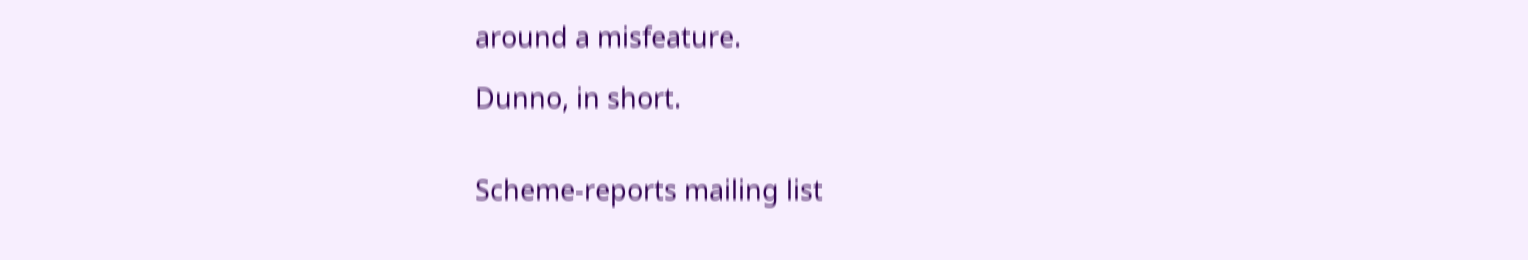around a misfeature.

Dunno, in short.


Scheme-reports mailing list